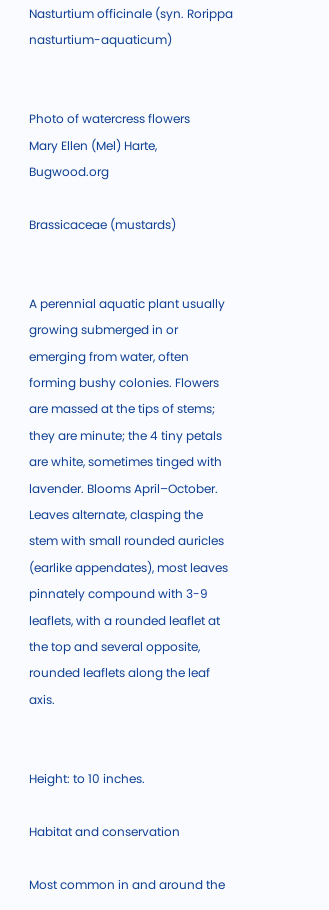Nasturtium officinale (syn. Rorippa nasturtium-aquaticum)


Photo of watercress flowers
Mary Ellen (Mel) Harte, Bugwood.org

Brassicaceae (mustards)


A perennial aquatic plant usually growing submerged in or emerging from water, often forming bushy colonies. Flowers are massed at the tips of stems; they are minute; the 4 tiny petals are white, sometimes tinged with lavender. Blooms April–October. Leaves alternate, clasping the stem with small rounded auricles (earlike appendates), most leaves pinnately compound with 3-9 leaflets, with a rounded leaflet at the top and several opposite, rounded leaflets along the leaf axis.


Height: to 10 inches.

Habitat and conservation

Most common in and around the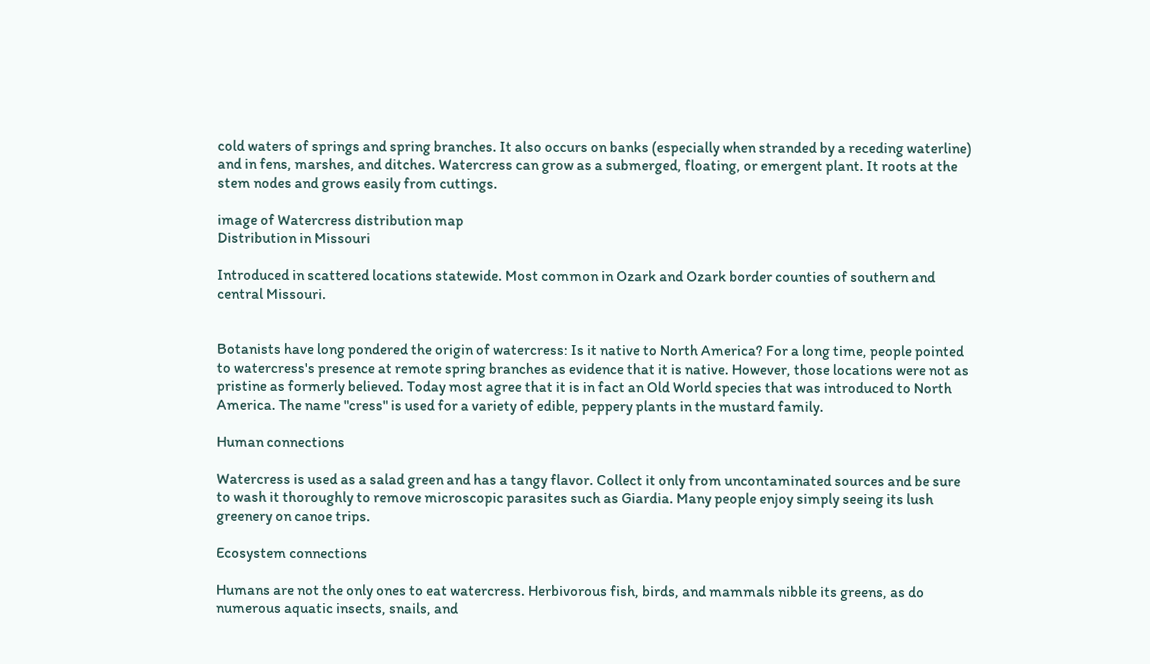cold waters of springs and spring branches. It also occurs on banks (especially when stranded by a receding waterline) and in fens, marshes, and ditches. Watercress can grow as a submerged, floating, or emergent plant. It roots at the stem nodes and grows easily from cuttings.

image of Watercress distribution map
Distribution in Missouri

Introduced in scattered locations statewide. Most common in Ozark and Ozark border counties of southern and central Missouri.


Botanists have long pondered the origin of watercress: Is it native to North America? For a long time, people pointed to watercress's presence at remote spring branches as evidence that it is native. However, those locations were not as pristine as formerly believed. Today most agree that it is in fact an Old World species that was introduced to North America. The name "cress" is used for a variety of edible, peppery plants in the mustard family.

Human connections

Watercress is used as a salad green and has a tangy flavor. Collect it only from uncontaminated sources and be sure to wash it thoroughly to remove microscopic parasites such as Giardia. Many people enjoy simply seeing its lush greenery on canoe trips.

Ecosystem connections

Humans are not the only ones to eat watercress. Herbivorous fish, birds, and mammals nibble its greens, as do numerous aquatic insects, snails, and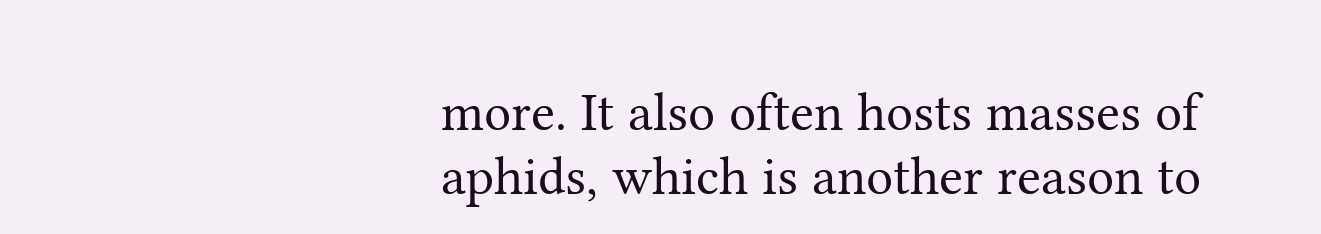more. It also often hosts masses of aphids, which is another reason to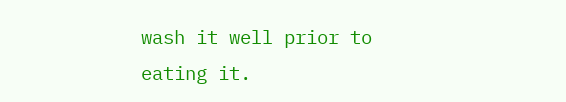wash it well prior to eating it.